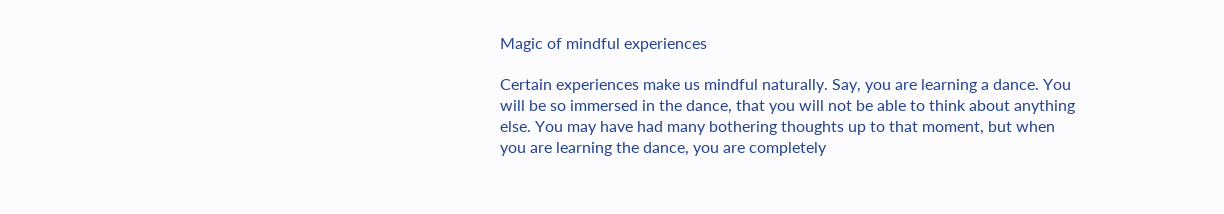Magic of mindful experiences

Certain experiences make us mindful naturally. Say, you are learning a dance. You will be so immersed in the dance, that you will not be able to think about anything else. You may have had many bothering thoughts up to that moment, but when you are learning the dance, you are completely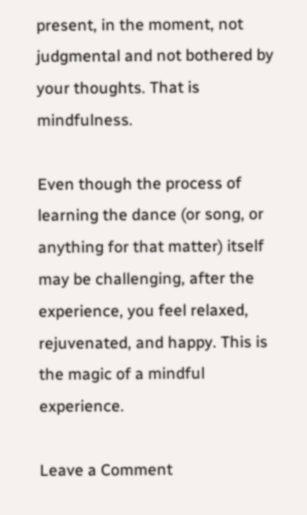present, in the moment, not judgmental and not bothered by your thoughts. That is mindfulness.

Even though the process of learning the dance (or song, or anything for that matter) itself may be challenging, after the experience, you feel relaxed, rejuvenated, and happy. This is the magic of a mindful experience.

Leave a Comment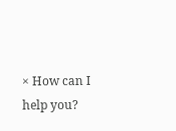× How can I help you?